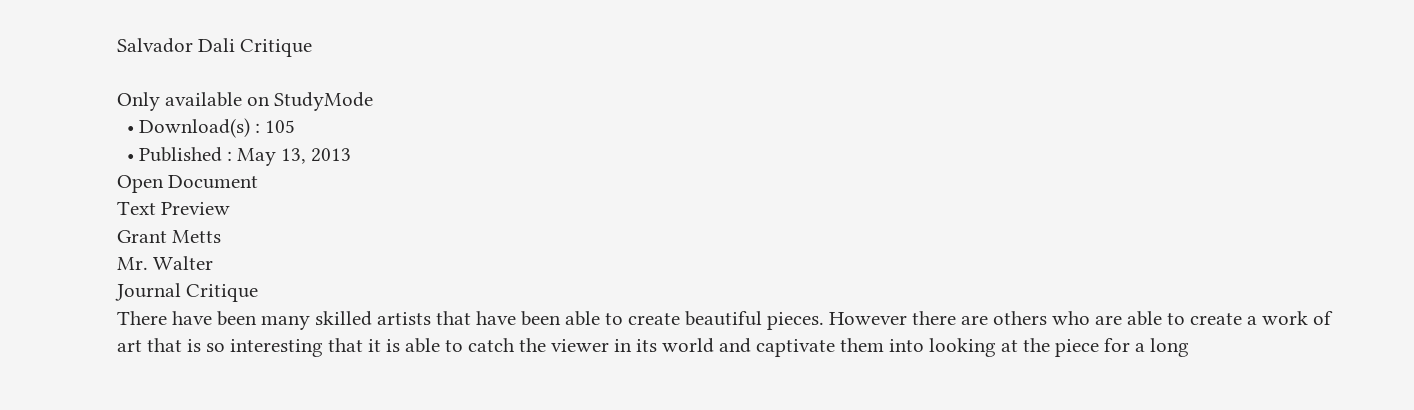Salvador Dali Critique

Only available on StudyMode
  • Download(s) : 105
  • Published : May 13, 2013
Open Document
Text Preview
Grant Metts
Mr. Walter
Journal Critique
There have been many skilled artists that have been able to create beautiful pieces. However there are others who are able to create a work of art that is so interesting that it is able to catch the viewer in its world and captivate them into looking at the piece for a long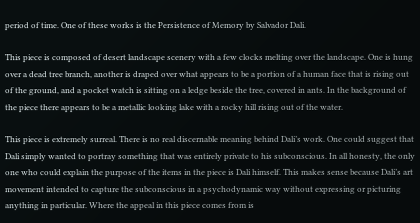period of time. One of these works is the Persistence of Memory by Salvador Dali.

This piece is composed of desert landscape scenery with a few clocks melting over the landscape. One is hung over a dead tree branch, another is draped over what appears to be a portion of a human face that is rising out of the ground, and a pocket watch is sitting on a ledge beside the tree, covered in ants. In the background of the piece there appears to be a metallic looking lake with a rocky hill rising out of the water.

This piece is extremely surreal. There is no real discernable meaning behind Dali’s work. One could suggest that Dali simply wanted to portray something that was entirely private to his subconscious. In all honesty, the only one who could explain the purpose of the items in the piece is Dali himself. This makes sense because Dali’s art movement intended to capture the subconscious in a psychodynamic way without expressing or picturing anything in particular. Where the appeal in this piece comes from is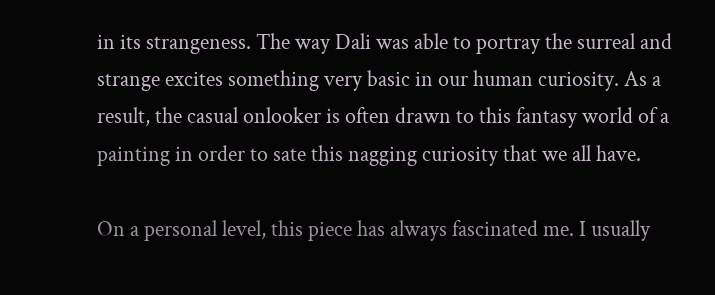in its strangeness. The way Dali was able to portray the surreal and strange excites something very basic in our human curiosity. As a result, the casual onlooker is often drawn to this fantasy world of a painting in order to sate this nagging curiosity that we all have.

On a personal level, this piece has always fascinated me. I usually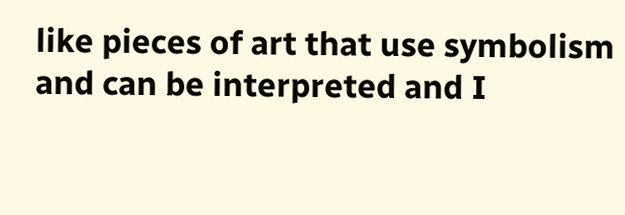like pieces of art that use symbolism and can be interpreted and I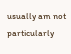usually am not particularly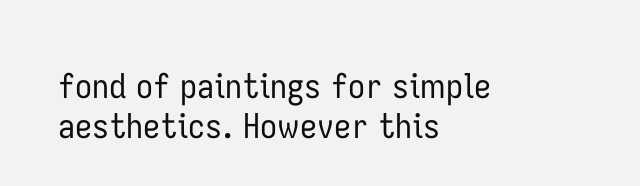fond of paintings for simple aesthetics. However this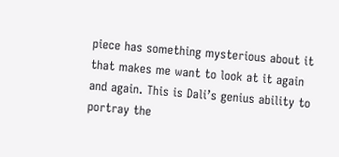piece has something mysterious about it that makes me want to look at it again and again. This is Dali’s genius ability to portray the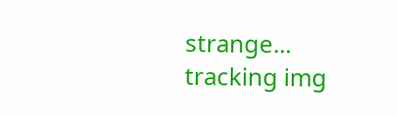strange...
tracking img